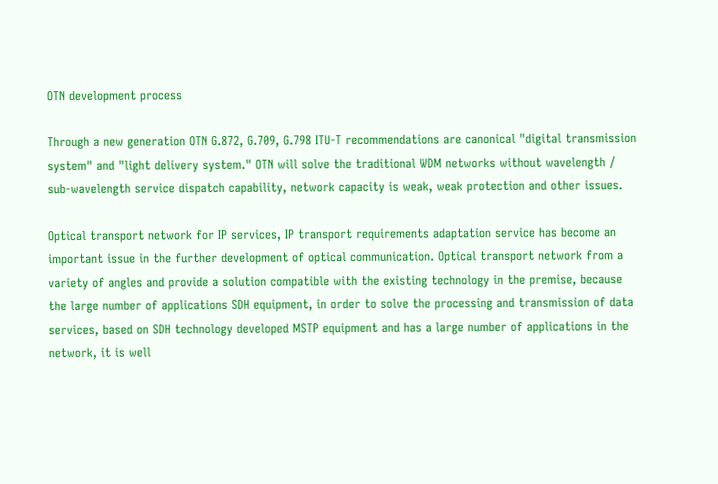OTN development process

Through a new generation OTN G.872, G.709, G.798 ITU-T recommendations are canonical "digital transmission system" and "light delivery system." OTN will solve the traditional WDM networks without wavelength / sub-wavelength service dispatch capability, network capacity is weak, weak protection and other issues.

Optical transport network for IP services, IP transport requirements adaptation service has become an important issue in the further development of optical communication. Optical transport network from a variety of angles and provide a solution compatible with the existing technology in the premise, because the large number of applications SDH equipment, in order to solve the processing and transmission of data services, based on SDH technology developed MSTP equipment and has a large number of applications in the network, it is well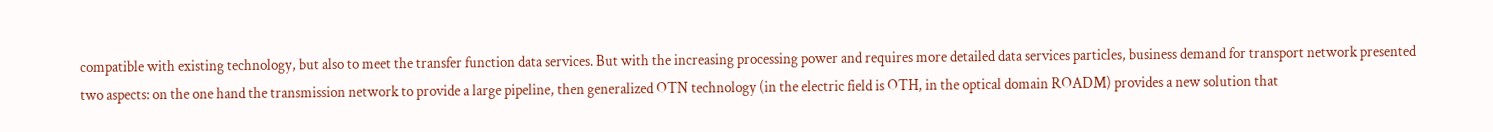compatible with existing technology, but also to meet the transfer function data services. But with the increasing processing power and requires more detailed data services particles, business demand for transport network presented two aspects: on the one hand the transmission network to provide a large pipeline, then generalized OTN technology (in the electric field is OTH, in the optical domain ROADM) provides a new solution that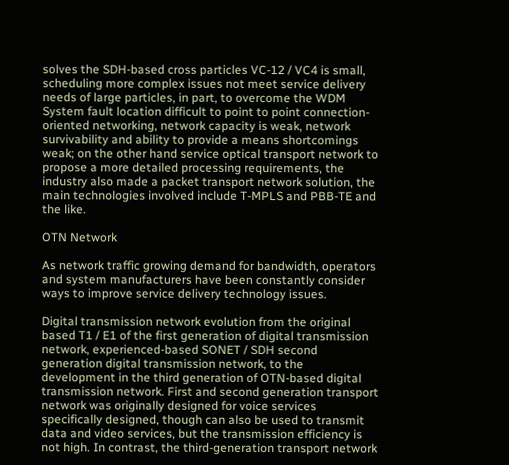solves the SDH-based cross particles VC-12 / VC4 is small, scheduling more complex issues not meet service delivery needs of large particles, in part, to overcome the WDM System fault location difficult to point to point connection-oriented networking, network capacity is weak, network survivability and ability to provide a means shortcomings weak; on the other hand service optical transport network to propose a more detailed processing requirements, the industry also made a packet transport network solution, the main technologies involved include T-MPLS and PBB-TE and the like.

OTN Network

As network traffic growing demand for bandwidth, operators and system manufacturers have been constantly consider ways to improve service delivery technology issues.

Digital transmission network evolution from the original based T1 / E1 of the first generation of digital transmission network, experienced-based SONET / SDH second generation digital transmission network, to the development in the third generation of OTN-based digital transmission network. First and second generation transport network was originally designed for voice services specifically designed, though can also be used to transmit data and video services, but the transmission efficiency is not high. In contrast, the third-generation transport network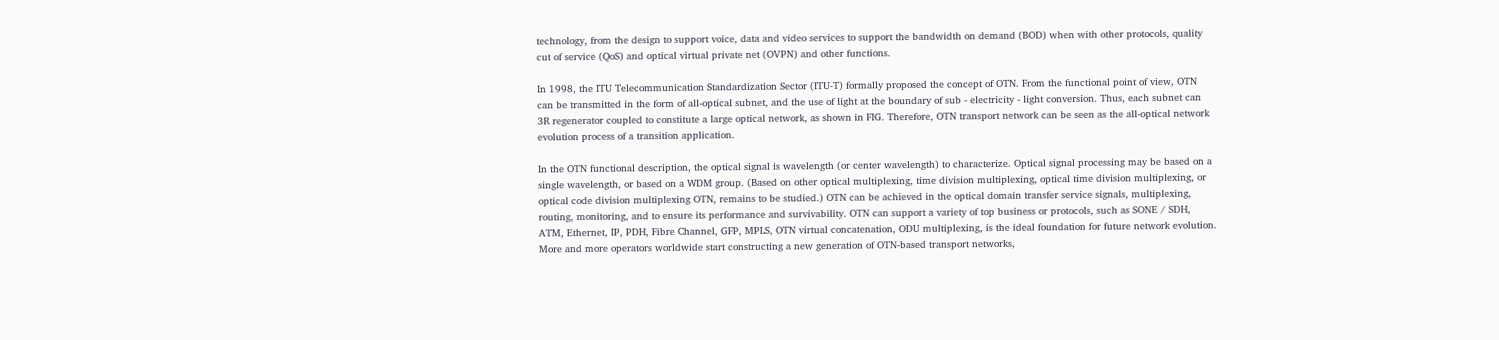technology, from the design to support voice, data and video services to support the bandwidth on demand (BOD) when with other protocols, quality cut of service (QoS) and optical virtual private net (OVPN) and other functions.

In 1998, the ITU Telecommunication Standardization Sector (ITU-T) formally proposed the concept of OTN. From the functional point of view, OTN can be transmitted in the form of all-optical subnet, and the use of light at the boundary of sub - electricity - light conversion. Thus, each subnet can 3R regenerator coupled to constitute a large optical network, as shown in FIG. Therefore, OTN transport network can be seen as the all-optical network evolution process of a transition application.

In the OTN functional description, the optical signal is wavelength (or center wavelength) to characterize. Optical signal processing may be based on a single wavelength, or based on a WDM group. (Based on other optical multiplexing, time division multiplexing, optical time division multiplexing, or optical code division multiplexing OTN, remains to be studied.) OTN can be achieved in the optical domain transfer service signals, multiplexing, routing, monitoring, and to ensure its performance and survivability. OTN can support a variety of top business or protocols, such as SONE / SDH, ATM, Ethernet, IP, PDH, Fibre Channel, GFP, MPLS, OTN virtual concatenation, ODU multiplexing, is the ideal foundation for future network evolution. More and more operators worldwide start constructing a new generation of OTN-based transport networks,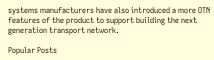systems manufacturers have also introduced a more OTN features of the product to support building the next generation transport network.

Popular Posts